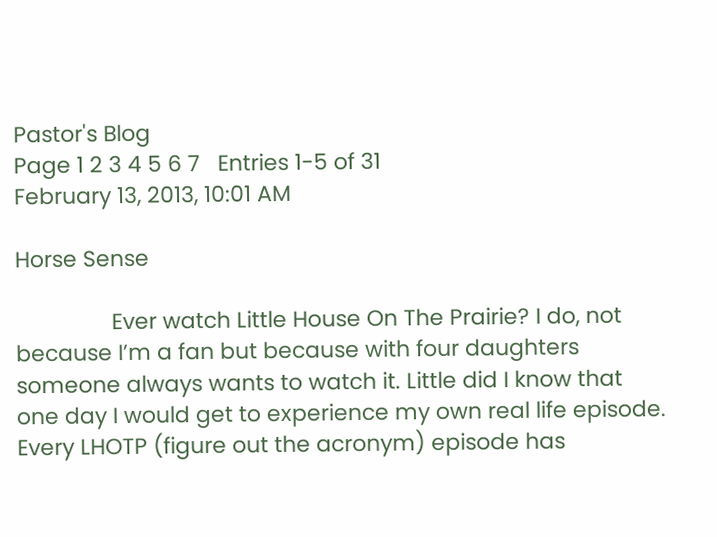Pastor's Blog
Page 1 2 3 4 5 6 7   Entries 1-5 of 31
February 13, 2013, 10:01 AM

Horse Sense

                Ever watch Little House On The Prairie? I do, not because I’m a fan but because with four daughters someone always wants to watch it. Little did I know that one day I would get to experience my own real life episode. Every LHOTP (figure out the acronym) episode has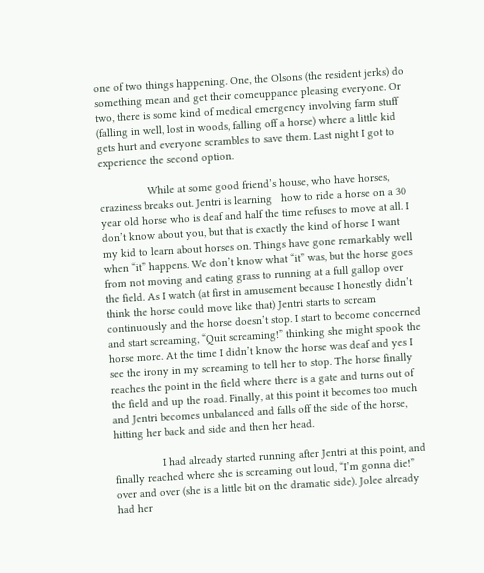one of two things happening. One, the Olsons (the resident jerks) do something mean and get their comeuppance pleasing everyone. Or two, there is some kind of medical emergency involving farm stuff (falling in well, lost in woods, falling off a horse) where a little kid gets hurt and everyone scrambles to save them. Last night I got to experience the second option.

                While at some good friend’s house, who have horses, craziness breaks out. Jentri is learning   how to ride a horse on a 30 year old horse who is deaf and half the time refuses to move at all. I don’t know about you, but that is exactly the kind of horse I want my kid to learn about horses on. Things have gone remarkably well when “it” happens. We don’t know what “it” was, but the horse goes from not moving and eating grass to running at a full gallop over the field. As I watch (at first in amusement because I honestly didn’t think the horse could move like that) Jentri starts to scream continuously and the horse doesn’t stop. I start to become concerned and start screaming, “Quit screaming!” thinking she might spook the horse more. At the time I didn’t know the horse was deaf and yes I see the irony in my screaming to tell her to stop. The horse finally reaches the point in the field where there is a gate and turns out of the field and up the road. Finally, at this point it becomes too much and Jentri becomes unbalanced and falls off the side of the horse, hitting her back and side and then her head.

                I had already started running after Jentri at this point, and finally reached where she is screaming out loud, “I’m gonna die!” over and over (she is a little bit on the dramatic side). Jolee already had her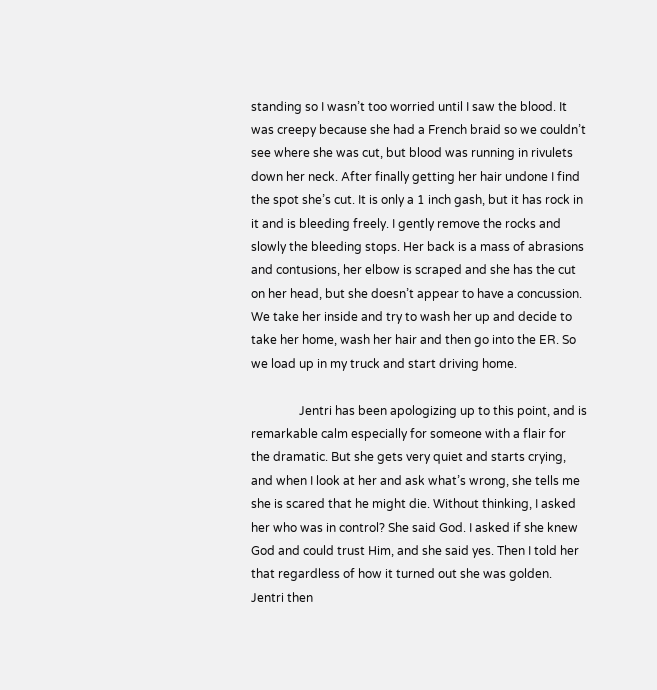standing so I wasn’t too worried until I saw the blood. It was creepy because she had a French braid so we couldn’t see where she was cut, but blood was running in rivulets down her neck. After finally getting her hair undone I find the spot she’s cut. It is only a 1 inch gash, but it has rock in it and is bleeding freely. I gently remove the rocks and slowly the bleeding stops. Her back is a mass of abrasions and contusions, her elbow is scraped and she has the cut on her head, but she doesn’t appear to have a concussion. We take her inside and try to wash her up and decide to take her home, wash her hair and then go into the ER. So we load up in my truck and start driving home.

                Jentri has been apologizing up to this point, and is remarkable calm especially for someone with a flair for the dramatic. But she gets very quiet and starts crying, and when I look at her and ask what’s wrong, she tells me she is scared that he might die. Without thinking, I asked her who was in control? She said God. I asked if she knew God and could trust Him, and she said yes. Then I told her that regardless of how it turned out she was golden.  Jentri then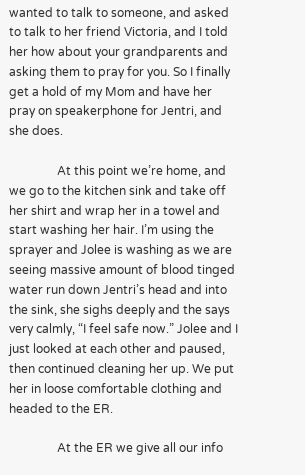wanted to talk to someone, and asked  to talk to her friend Victoria, and I told her how about your grandparents and asking them to pray for you. So I finally get a hold of my Mom and have her pray on speakerphone for Jentri, and she does.

                At this point we’re home, and we go to the kitchen sink and take off her shirt and wrap her in a towel and start washing her hair. I’m using the sprayer and Jolee is washing as we are seeing massive amount of blood tinged water run down Jentri’s head and into the sink, she sighs deeply and the says very calmly, “I feel safe now.” Jolee and I just looked at each other and paused, then continued cleaning her up. We put her in loose comfortable clothing and headed to the ER.

                At the ER we give all our info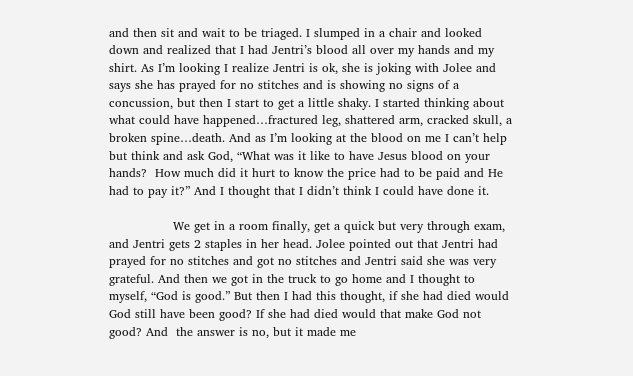and then sit and wait to be triaged. I slumped in a chair and looked down and realized that I had Jentri’s blood all over my hands and my shirt. As I’m looking I realize Jentri is ok, she is joking with Jolee and says she has prayed for no stitches and is showing no signs of a concussion, but then I start to get a little shaky. I started thinking about what could have happened…fractured leg, shattered arm, cracked skull, a broken spine…death. And as I’m looking at the blood on me I can’t help but think and ask God, “What was it like to have Jesus blood on your hands?  How much did it hurt to know the price had to be paid and He had to pay it?” And I thought that I didn’t think I could have done it.

                We get in a room finally, get a quick but very through exam, and Jentri gets 2 staples in her head. Jolee pointed out that Jentri had prayed for no stitches and got no stitches and Jentri said she was very grateful. And then we got in the truck to go home and I thought to myself, “God is good.” But then I had this thought, if she had died would God still have been good? If she had died would that make God not good? And  the answer is no, but it made me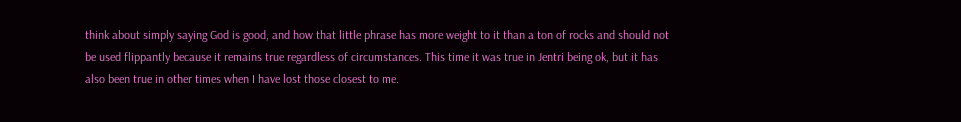think about simply saying God is good, and how that little phrase has more weight to it than a ton of rocks and should not be used flippantly because it remains true regardless of circumstances. This time it was true in Jentri being ok, but it has also been true in other times when I have lost those closest to me.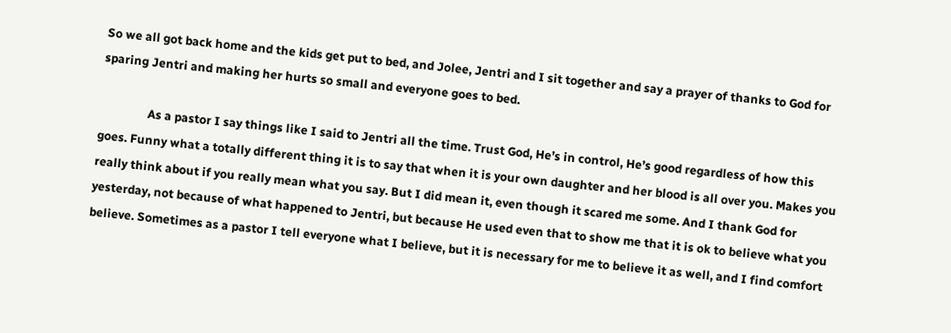So we all got back home and the kids get put to bed, and Jolee, Jentri and I sit together and say a prayer of thanks to God for sparing Jentri and making her hurts so small and everyone goes to bed.

                As a pastor I say things like I said to Jentri all the time. Trust God, He’s in control, He’s good regardless of how this goes. Funny what a totally different thing it is to say that when it is your own daughter and her blood is all over you. Makes you really think about if you really mean what you say. But I did mean it, even though it scared me some. And I thank God for yesterday, not because of what happened to Jentri, but because He used even that to show me that it is ok to believe what you believe. Sometimes as a pastor I tell everyone what I believe, but it is necessary for me to believe it as well, and I find comfort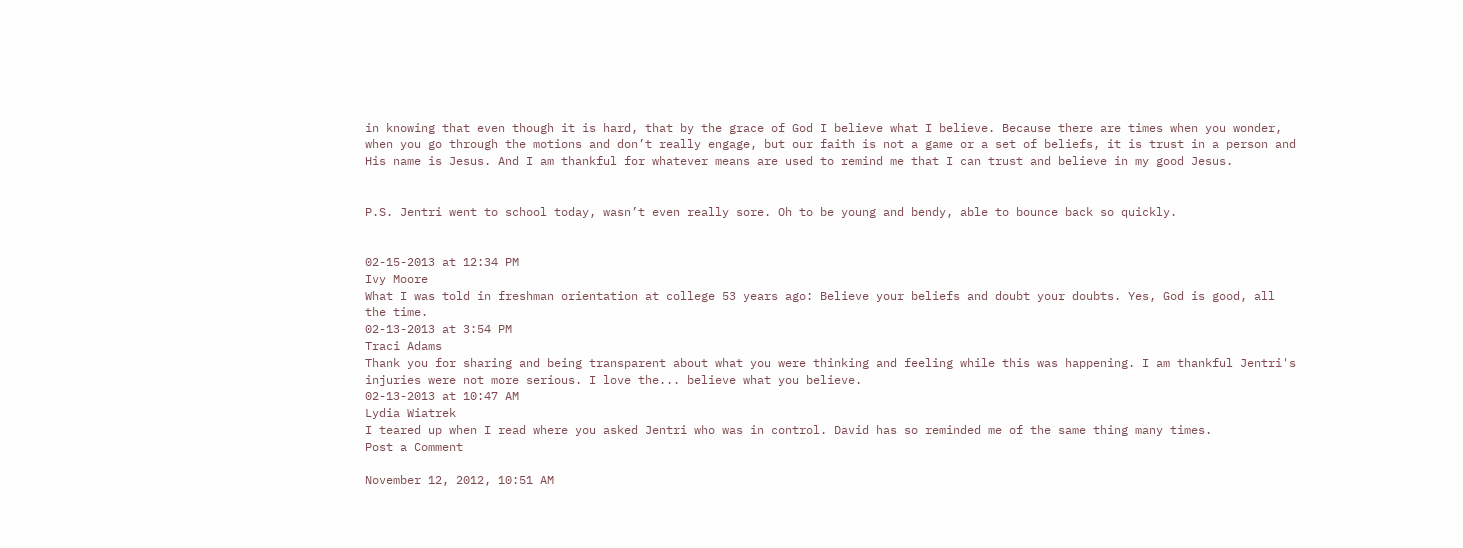in knowing that even though it is hard, that by the grace of God I believe what I believe. Because there are times when you wonder, when you go through the motions and don’t really engage, but our faith is not a game or a set of beliefs, it is trust in a person and His name is Jesus. And I am thankful for whatever means are used to remind me that I can trust and believe in my good Jesus.


P.S. Jentri went to school today, wasn’t even really sore. Oh to be young and bendy, able to bounce back so quickly.


02-15-2013 at 12:34 PM
Ivy Moore
What I was told in freshman orientation at college 53 years ago: Believe your beliefs and doubt your doubts. Yes, God is good, all the time.
02-13-2013 at 3:54 PM
Traci Adams
Thank you for sharing and being transparent about what you were thinking and feeling while this was happening. I am thankful Jentri's injuries were not more serious. I love the... believe what you believe.
02-13-2013 at 10:47 AM
Lydia Wiatrek
I teared up when I read where you asked Jentri who was in control. David has so reminded me of the same thing many times.
Post a Comment

November 12, 2012, 10:51 AM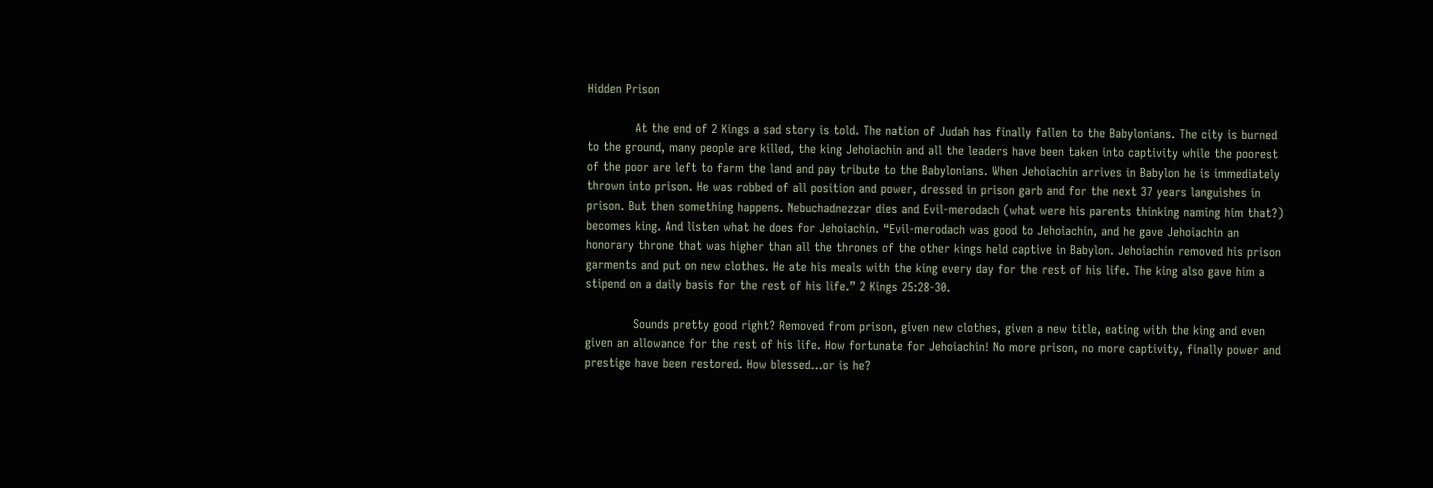Hidden Prison

            At the end of 2 Kings a sad story is told. The nation of Judah has finally fallen to the Babylonians. The city is burned to the ground, many people are killed, the king Jehoiachin and all the leaders have been taken into captivity while the poorest of the poor are left to farm the land and pay tribute to the Babylonians. When Jehoiachin arrives in Babylon he is immediately thrown into prison. He was robbed of all position and power, dressed in prison garb and for the next 37 years languishes in prison. But then something happens. Nebuchadnezzar dies and Evil-merodach (what were his parents thinking naming him that?) becomes king. And listen what he does for Jehoiachin. “Evil-merodach was good to Jehoiachin, and he gave Jehoiachin an honorary throne that was higher than all the thrones of the other kings held captive in Babylon. Jehoiachin removed his prison garments and put on new clothes. He ate his meals with the king every day for the rest of his life. The king also gave him a stipend on a daily basis for the rest of his life.” 2 Kings 25:28-30.

            Sounds pretty good right? Removed from prison, given new clothes, given a new title, eating with the king and even given an allowance for the rest of his life. How fortunate for Jehoiachin! No more prison, no more captivity, finally power and prestige have been restored. How blessed...or is he?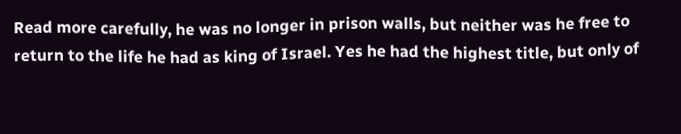Read more carefully, he was no longer in prison walls, but neither was he free to return to the life he had as king of Israel. Yes he had the highest title, but only of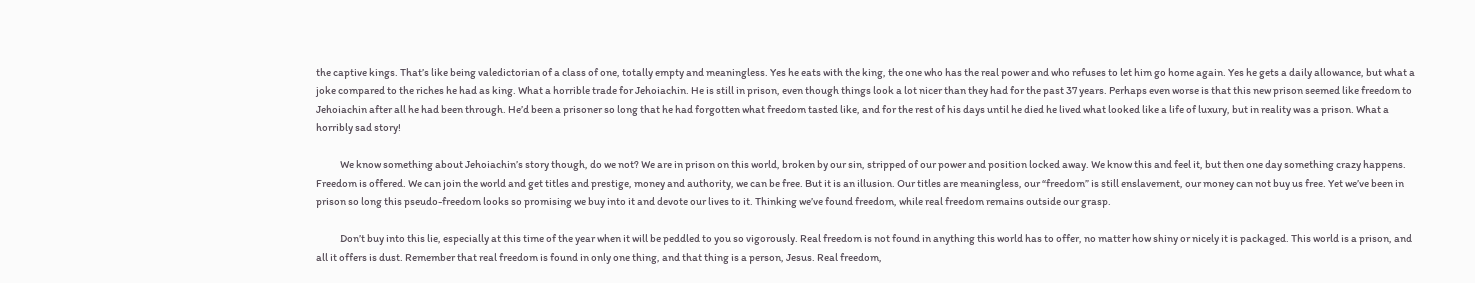the captive kings. That’s like being valedictorian of a class of one, totally empty and meaningless. Yes he eats with the king, the one who has the real power and who refuses to let him go home again. Yes he gets a daily allowance, but what a joke compared to the riches he had as king. What a horrible trade for Jehoiachin. He is still in prison, even though things look a lot nicer than they had for the past 37 years. Perhaps even worse is that this new prison seemed like freedom to Jehoiachin after all he had been through. He’d been a prisoner so long that he had forgotten what freedom tasted like, and for the rest of his days until he died he lived what looked like a life of luxury, but in reality was a prison. What a horribly sad story!

            We know something about Jehoiachin’s story though, do we not? We are in prison on this world, broken by our sin, stripped of our power and position locked away. We know this and feel it, but then one day something crazy happens. Freedom is offered. We can join the world and get titles and prestige, money and authority, we can be free. But it is an illusion. Our titles are meaningless, our “freedom” is still enslavement, our money can not buy us free. Yet we’ve been in prison so long this pseudo-freedom looks so promising we buy into it and devote our lives to it. Thinking we’ve found freedom, while real freedom remains outside our grasp.

            Don’t buy into this lie, especially at this time of the year when it will be peddled to you so vigorously. Real freedom is not found in anything this world has to offer, no matter how shiny or nicely it is packaged. This world is a prison, and all it offers is dust. Remember that real freedom is found in only one thing, and that thing is a person, Jesus. Real freedom,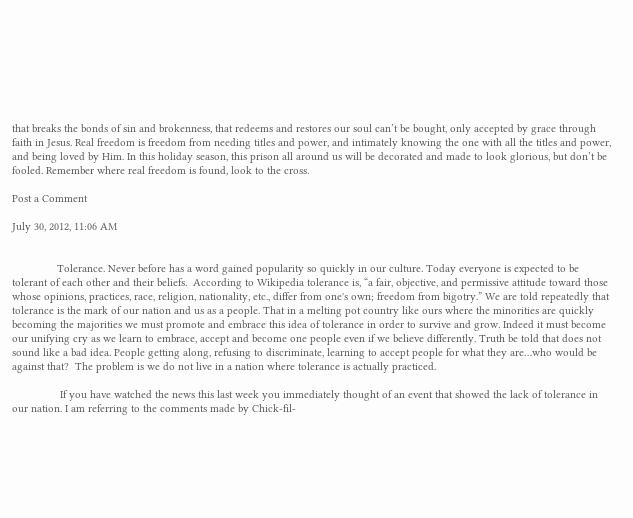that breaks the bonds of sin and brokenness, that redeems and restores our soul can’t be bought, only accepted by grace through faith in Jesus. Real freedom is freedom from needing titles and power, and intimately knowing the one with all the titles and power, and being loved by Him. In this holiday season, this prison all around us will be decorated and made to look glorious, but don’t be fooled. Remember where real freedom is found, look to the cross.

Post a Comment

July 30, 2012, 11:06 AM


               Tolerance. Never before has a word gained popularity so quickly in our culture. Today everyone is expected to be tolerant of each other and their beliefs.  According to Wikipedia tolerance is, “a fair, objective, and permissive attitude toward those whose opinions, practices, race, religion, nationality, etc., differ from one's own; freedom from bigotry.” We are told repeatedly that tolerance is the mark of our nation and us as a people. That in a melting pot country like ours where the minorities are quickly becoming the majorities we must promote and embrace this idea of tolerance in order to survive and grow. Indeed it must become our unifying cry as we learn to embrace, accept and become one people even if we believe differently. Truth be told that does not sound like a bad idea. People getting along, refusing to discriminate, learning to accept people for what they are…who would be against that?  The problem is we do not live in a nation where tolerance is actually practiced.

                If you have watched the news this last week you immediately thought of an event that showed the lack of tolerance in our nation. I am referring to the comments made by Chick-fil-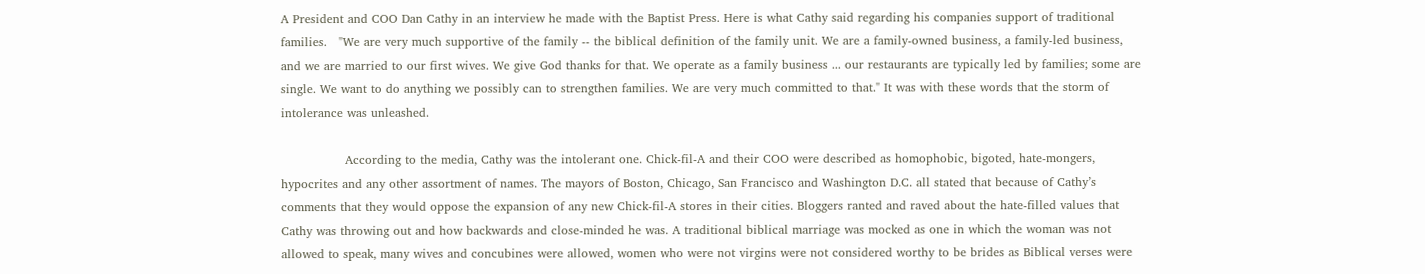A President and COO Dan Cathy in an interview he made with the Baptist Press. Here is what Cathy said regarding his companies support of traditional families.   "We are very much supportive of the family -- the biblical definition of the family unit. We are a family-owned business, a family-led business, and we are married to our first wives. We give God thanks for that. We operate as a family business ... our restaurants are typically led by families; some are single. We want to do anything we possibly can to strengthen families. We are very much committed to that." It was with these words that the storm of intolerance was unleashed.

                According to the media, Cathy was the intolerant one. Chick-fil-A and their COO were described as homophobic, bigoted, hate-mongers, hypocrites and any other assortment of names. The mayors of Boston, Chicago, San Francisco and Washington D.C. all stated that because of Cathy’s comments that they would oppose the expansion of any new Chick-fil-A stores in their cities. Bloggers ranted and raved about the hate-filled values that Cathy was throwing out and how backwards and close-minded he was. A traditional biblical marriage was mocked as one in which the woman was not allowed to speak, many wives and concubines were allowed, women who were not virgins were not considered worthy to be brides as Biblical verses were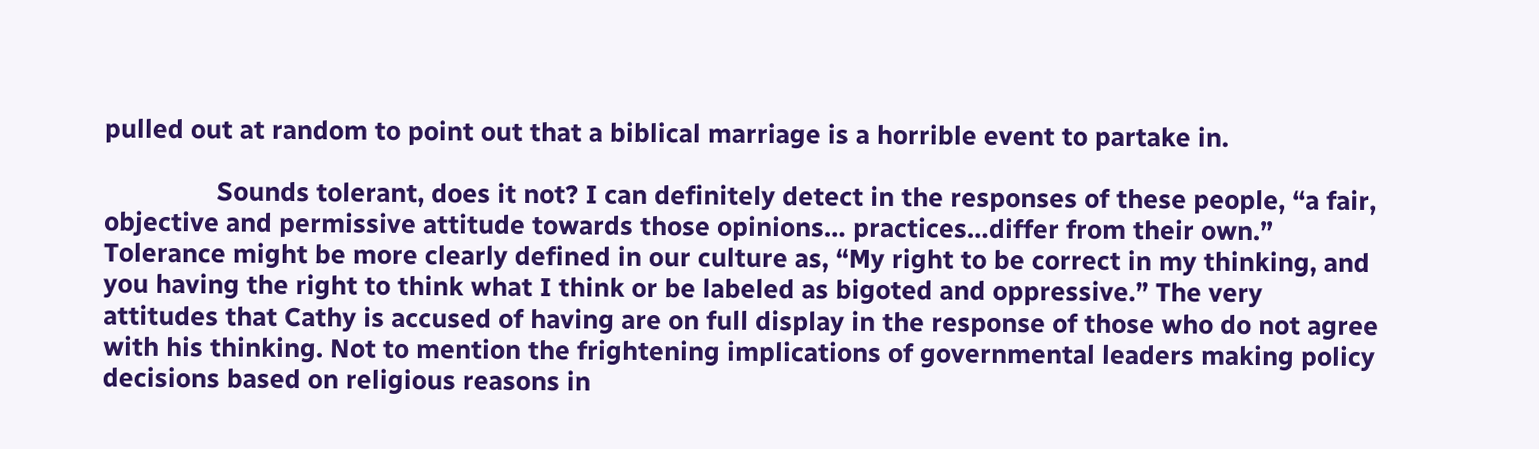pulled out at random to point out that a biblical marriage is a horrible event to partake in.

                Sounds tolerant, does it not? I can definitely detect in the responses of these people, “a fair, objective and permissive attitude towards those opinions… practices…differ from their own.” Tolerance might be more clearly defined in our culture as, “My right to be correct in my thinking, and you having the right to think what I think or be labeled as bigoted and oppressive.” The very attitudes that Cathy is accused of having are on full display in the response of those who do not agree with his thinking. Not to mention the frightening implications of governmental leaders making policy decisions based on religious reasons in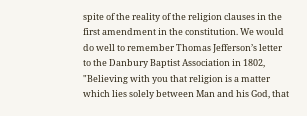spite of the reality of the religion clauses in the first amendment in the constitution. We would do well to remember Thomas Jefferson’s letter to the Danbury Baptist Association in 1802, "Believing with you that religion is a matter which lies solely between Man and his God, that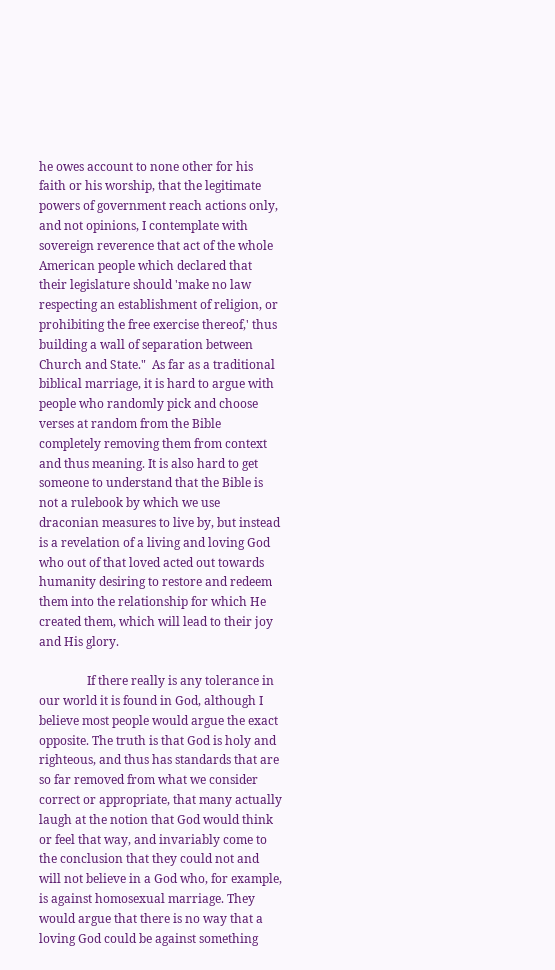he owes account to none other for his faith or his worship, that the legitimate powers of government reach actions only, and not opinions, I contemplate with sovereign reverence that act of the whole American people which declared that their legislature should 'make no law respecting an establishment of religion, or prohibiting the free exercise thereof,' thus building a wall of separation between Church and State."  As far as a traditional biblical marriage, it is hard to argue with people who randomly pick and choose verses at random from the Bible completely removing them from context and thus meaning. It is also hard to get someone to understand that the Bible is not a rulebook by which we use draconian measures to live by, but instead is a revelation of a living and loving God who out of that loved acted out towards humanity desiring to restore and redeem them into the relationship for which He created them, which will lead to their joy and His glory.

                If there really is any tolerance in our world it is found in God, although I believe most people would argue the exact opposite. The truth is that God is holy and righteous, and thus has standards that are so far removed from what we consider correct or appropriate, that many actually laugh at the notion that God would think or feel that way, and invariably come to the conclusion that they could not and will not believe in a God who, for example, is against homosexual marriage. They would argue that there is no way that a loving God could be against something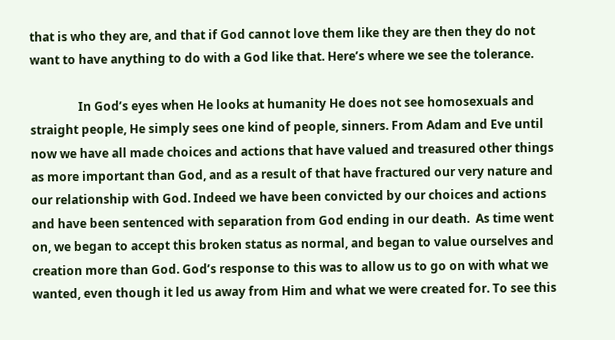that is who they are, and that if God cannot love them like they are then they do not want to have anything to do with a God like that. Here’s where we see the tolerance.

                In God’s eyes when He looks at humanity He does not see homosexuals and straight people, He simply sees one kind of people, sinners. From Adam and Eve until now we have all made choices and actions that have valued and treasured other things as more important than God, and as a result of that have fractured our very nature and our relationship with God. Indeed we have been convicted by our choices and actions and have been sentenced with separation from God ending in our death.  As time went on, we began to accept this broken status as normal, and began to value ourselves and creation more than God. God’s response to this was to allow us to go on with what we wanted, even though it led us away from Him and what we were created for. To see this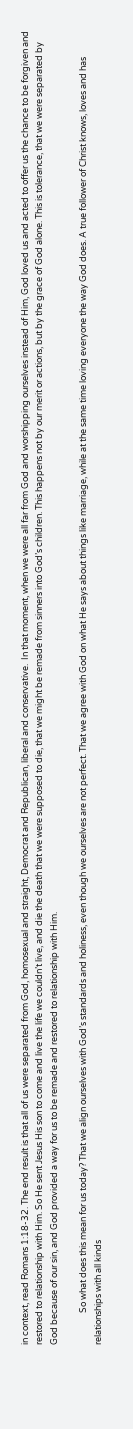in context, read Romans 1:18-32. The end result is that all of us were separated from God, homosexual and straight, Democrat and Republican, liberal and conservative.  In that moment, when we were all far from God and worshipping ourselves instead of Him, God loved us and acted to offer us the chance to be forgiven and restored to relationship with Him. So He sent Jesus His son to come and live the life we couldn’t live, and die the death that we were supposed to die, that we might be remade from sinners into God’s children. This happens not by our merit or actions, but by the grace of God alone. This is tolerance, that we were separated by God because of our sin, and God provided a way for us to be remade and restored to relationship with Him.

                So what does this mean for us today? That we align ourselves with God’s standards and holiness, even though we ourselves are not perfect. That we agree with God on what He says about things like marriage, while at the same time loving everyone the way God does. A true follower of Christ knows, loves and has relationships with all kinds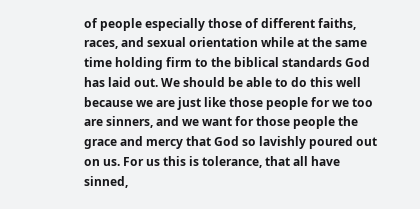of people especially those of different faiths, races, and sexual orientation while at the same time holding firm to the biblical standards God has laid out. We should be able to do this well because we are just like those people for we too are sinners, and we want for those people the grace and mercy that God so lavishly poured out on us. For us this is tolerance, that all have sinned,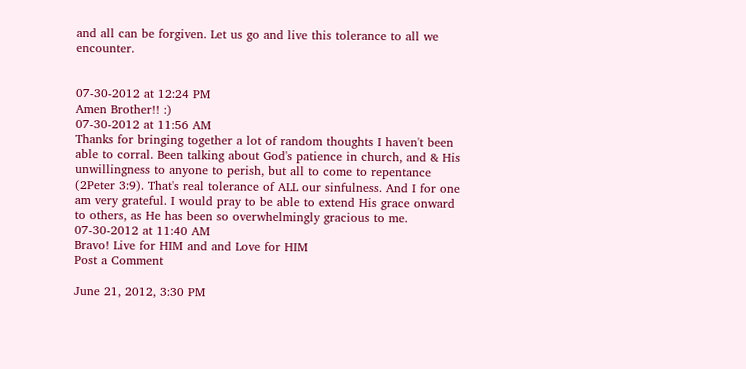and all can be forgiven. Let us go and live this tolerance to all we encounter.


07-30-2012 at 12:24 PM
Amen Brother!! :)
07-30-2012 at 11:56 AM
Thanks for bringing together a lot of random thoughts I haven't been able to corral. Been talking about God's patience in church, and & His unwillingness to anyone to perish, but all to come to repentance (2Peter 3:9). That's real tolerance of ALL our sinfulness. And I for one am very grateful. I would pray to be able to extend His grace onward to others, as He has been so overwhelmingly gracious to me.
07-30-2012 at 11:40 AM
Bravo! Live for HIM and and Love for HIM
Post a Comment

June 21, 2012, 3:30 PM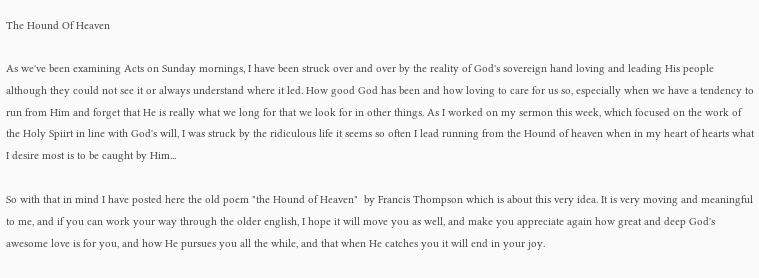The Hound Of Heaven

As we've been examining Acts on Sunday mornings, I have been struck over and over by the reality of God's sovereign hand loving and leading His people although they could not see it or always understand where it led. How good God has been and how loving to care for us so, especially when we have a tendency to run from Him and forget that He is really what we long for that we look for in other things. As I worked on my sermon this week, which focused on the work of the Holy Spiirt in line with God's will, I was struck by the ridiculous life it seems so often I lead running from the Hound of heaven when in my heart of hearts what I desire most is to be caught by Him...

So with that in mind I have posted here the old poem "the Hound of Heaven"  by Francis Thompson which is about this very idea. It is very moving and meaningful to me, and if you can work your way through the older english, I hope it will move you as well, and make you appreciate again how great and deep God's awesome love is for you, and how He pursues you all the while, and that when He catches you it will end in your joy.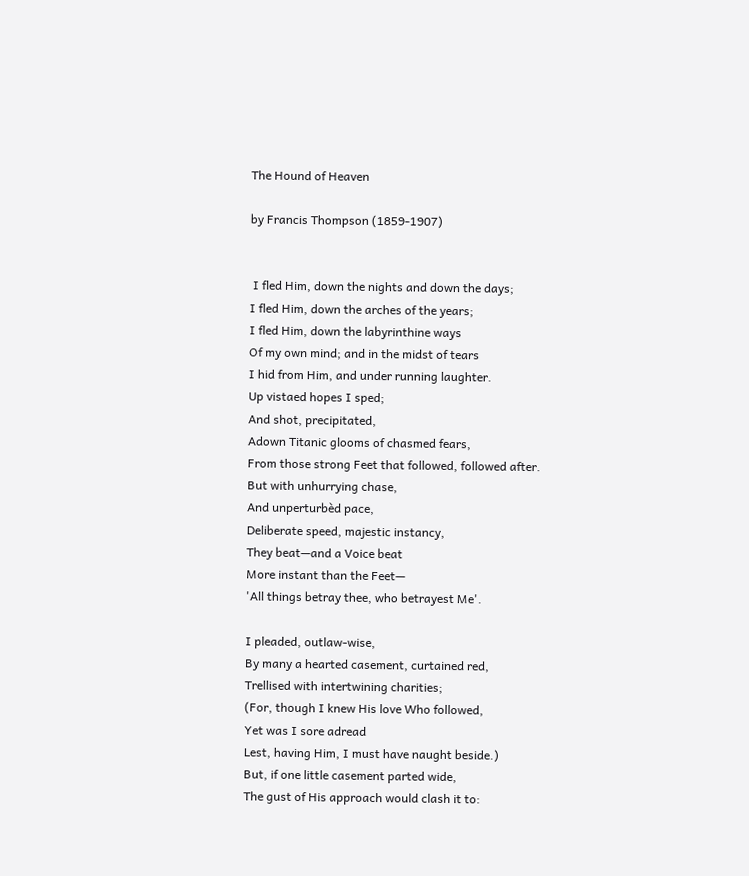The Hound of Heaven

by Francis Thompson (1859-1907)


 I fled Him, down the nights and down the days;
I fled Him, down the arches of the years;
I fled Him, down the labyrinthine ways
Of my own mind; and in the midst of tears
I hid from Him, and under running laughter.
Up vistaed hopes I sped;
And shot, precipitated,
Adown Titanic glooms of chasmed fears,
From those strong Feet that followed, followed after.
But with unhurrying chase,
And unperturbèd pace,
Deliberate speed, majestic instancy,
They beat—and a Voice beat
More instant than the Feet—
'All things betray thee, who betrayest Me'.

I pleaded, outlaw-wise,
By many a hearted casement, curtained red,
Trellised with intertwining charities;
(For, though I knew His love Who followed,
Yet was I sore adread
Lest, having Him, I must have naught beside.)
But, if one little casement parted wide,
The gust of His approach would clash it to: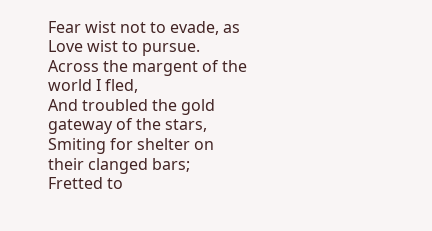Fear wist not to evade, as Love wist to pursue.
Across the margent of the world I fled,
And troubled the gold gateway of the stars,
Smiting for shelter on their clanged bars;
Fretted to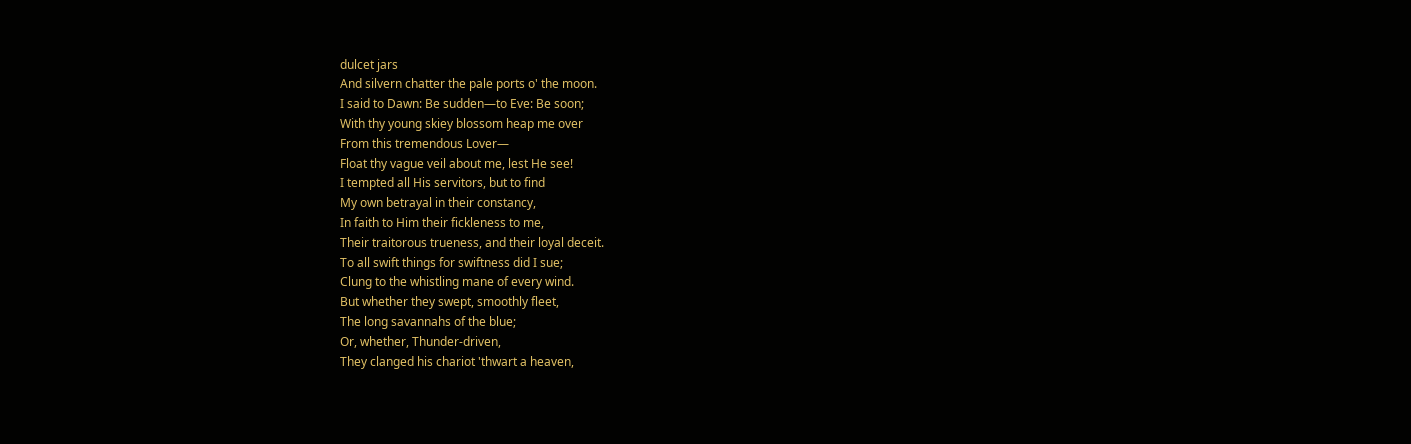dulcet jars
And silvern chatter the pale ports o' the moon.
I said to Dawn: Be sudden—to Eve: Be soon;
With thy young skiey blossom heap me over
From this tremendous Lover—
Float thy vague veil about me, lest He see!
I tempted all His servitors, but to find
My own betrayal in their constancy,
In faith to Him their fickleness to me,
Their traitorous trueness, and their loyal deceit.
To all swift things for swiftness did I sue;
Clung to the whistling mane of every wind.
But whether they swept, smoothly fleet,
The long savannahs of the blue;
Or, whether, Thunder-driven,
They clanged his chariot 'thwart a heaven,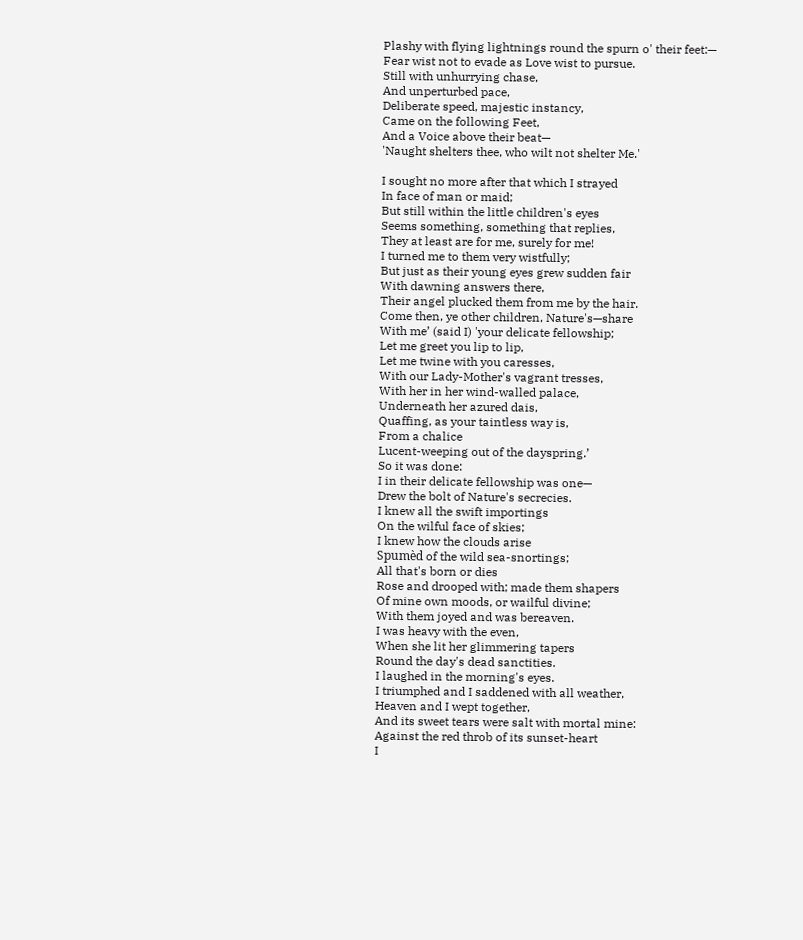Plashy with flying lightnings round the spurn o' their feet:—
Fear wist not to evade as Love wist to pursue.
Still with unhurrying chase,
And unperturbed pace,
Deliberate speed, majestic instancy,
Came on the following Feet,
And a Voice above their beat—
'Naught shelters thee, who wilt not shelter Me.'

I sought no more after that which I strayed
In face of man or maid;
But still within the little children's eyes
Seems something, something that replies,
They at least are for me, surely for me!
I turned me to them very wistfully;
But just as their young eyes grew sudden fair
With dawning answers there,
Their angel plucked them from me by the hair.
Come then, ye other children, Nature's—share
With me’ (said I) 'your delicate fellowship;
Let me greet you lip to lip,
Let me twine with you caresses,
With our Lady-Mother's vagrant tresses,
With her in her wind-walled palace,
Underneath her azured dais,
Quaffing, as your taintless way is,
From a chalice
Lucent-weeping out of the dayspring.’
So it was done:
I in their delicate fellowship was one—
Drew the bolt of Nature's secrecies.
I knew all the swift importings
On the wilful face of skies;
I knew how the clouds arise
Spumèd of the wild sea-snortings;
All that's born or dies
Rose and drooped with; made them shapers
Of mine own moods, or wailful divine;
With them joyed and was bereaven.
I was heavy with the even,
When she lit her glimmering tapers
Round the day's dead sanctities.
I laughed in the morning's eyes.
I triumphed and I saddened with all weather,
Heaven and I wept together,
And its sweet tears were salt with mortal mine:
Against the red throb of its sunset-heart
I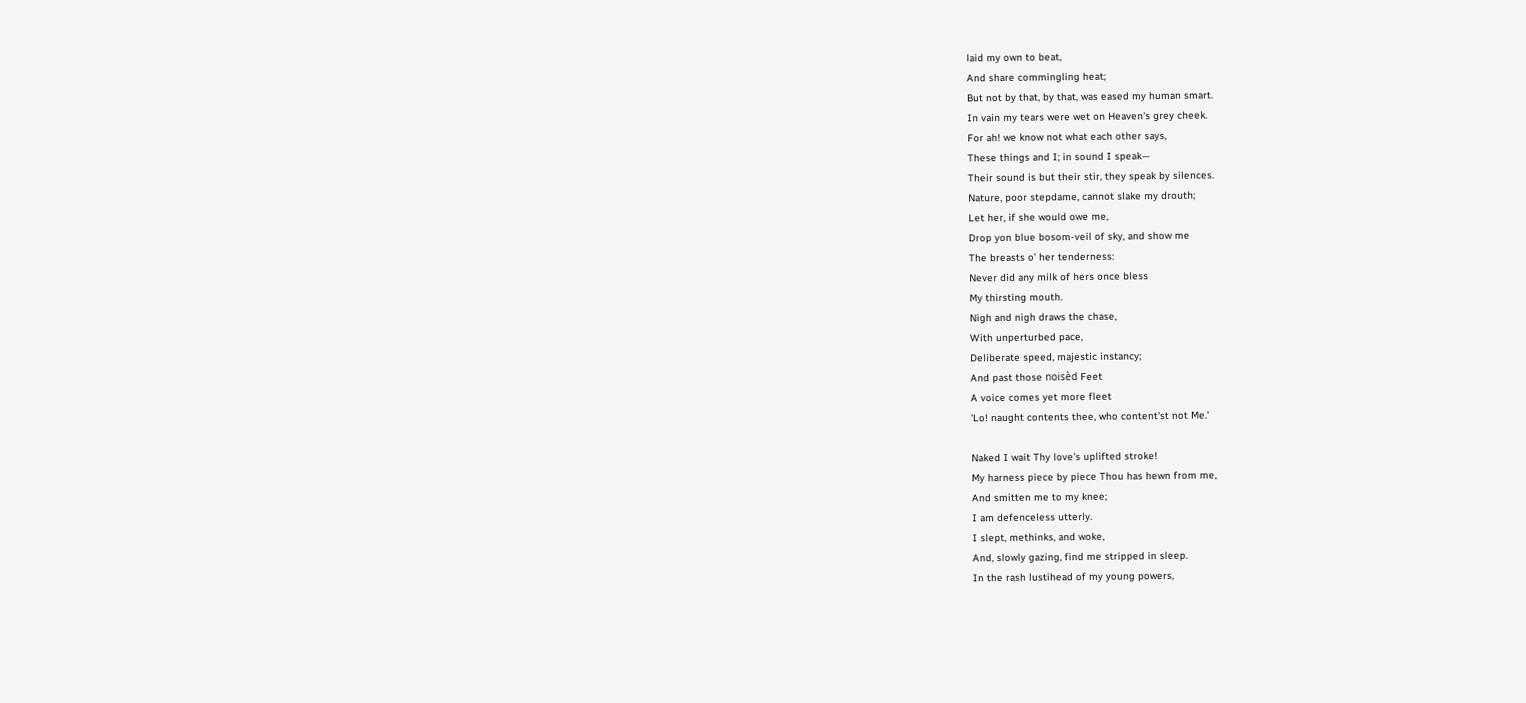laid my own to beat,
And share commingling heat;
But not by that, by that, was eased my human smart.
In vain my tears were wet on Heaven's grey cheek.
For ah! we know not what each other says,
These things and I; in sound I speak—
Their sound is but their stir, they speak by silences.
Nature, poor stepdame, cannot slake my drouth;
Let her, if she would owe me,
Drop yon blue bosom-veil of sky, and show me
The breasts o’ her tenderness:
Never did any milk of hers once bless
My thirsting mouth.
Nigh and nigh draws the chase,
With unperturbed pace,
Deliberate speed, majestic instancy;
And past those noisèd Feet
A voice comes yet more fleet
'Lo! naught contents thee, who content'st not Me.'

Naked I wait Thy love's uplifted stroke!
My harness piece by piece Thou has hewn from me,
And smitten me to my knee;
I am defenceless utterly.
I slept, methinks, and woke,
And, slowly gazing, find me stripped in sleep.
In the rash lustihead of my young powers,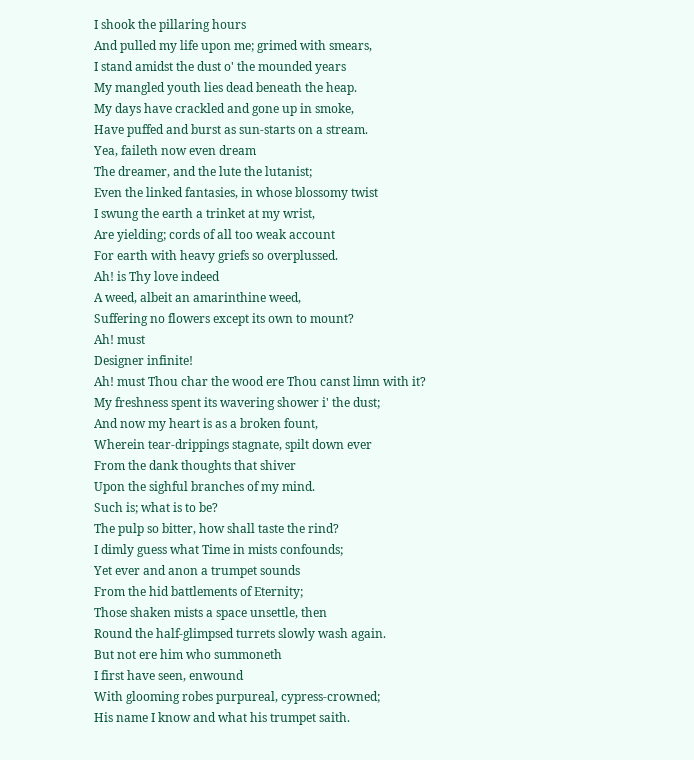I shook the pillaring hours
And pulled my life upon me; grimed with smears,
I stand amidst the dust o' the mounded years
My mangled youth lies dead beneath the heap.
My days have crackled and gone up in smoke,
Have puffed and burst as sun-starts on a stream.
Yea, faileth now even dream
The dreamer, and the lute the lutanist;
Even the linked fantasies, in whose blossomy twist
I swung the earth a trinket at my wrist,
Are yielding; cords of all too weak account
For earth with heavy griefs so overplussed.
Ah! is Thy love indeed
A weed, albeit an amarinthine weed,
Suffering no flowers except its own to mount?
Ah! must
Designer infinite!
Ah! must Thou char the wood ere Thou canst limn with it?
My freshness spent its wavering shower i' the dust;
And now my heart is as a broken fount,
Wherein tear-drippings stagnate, spilt down ever
From the dank thoughts that shiver
Upon the sighful branches of my mind.
Such is; what is to be?
The pulp so bitter, how shall taste the rind?
I dimly guess what Time in mists confounds;
Yet ever and anon a trumpet sounds
From the hid battlements of Eternity;
Those shaken mists a space unsettle, then
Round the half-glimpsed turrets slowly wash again.
But not ere him who summoneth
I first have seen, enwound
With glooming robes purpureal, cypress-crowned;
His name I know and what his trumpet saith.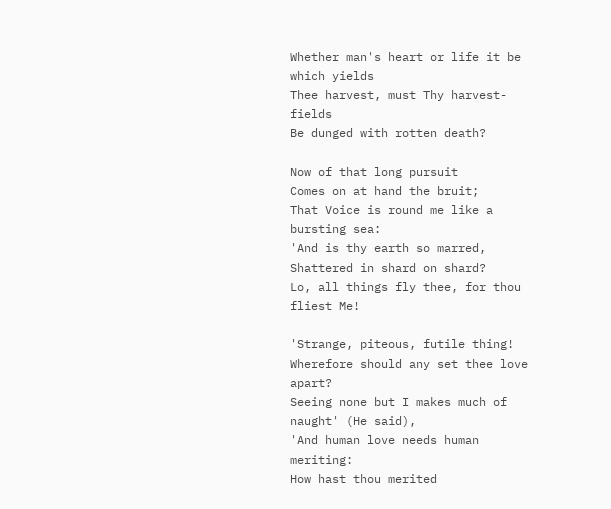Whether man's heart or life it be which yields
Thee harvest, must Thy harvest-fields
Be dunged with rotten death?

Now of that long pursuit
Comes on at hand the bruit;
That Voice is round me like a bursting sea:
'And is thy earth so marred,
Shattered in shard on shard?
Lo, all things fly thee, for thou fliest Me!

'Strange, piteous, futile thing!
Wherefore should any set thee love apart?
Seeing none but I makes much of naught' (He said),
'And human love needs human meriting:
How hast thou merited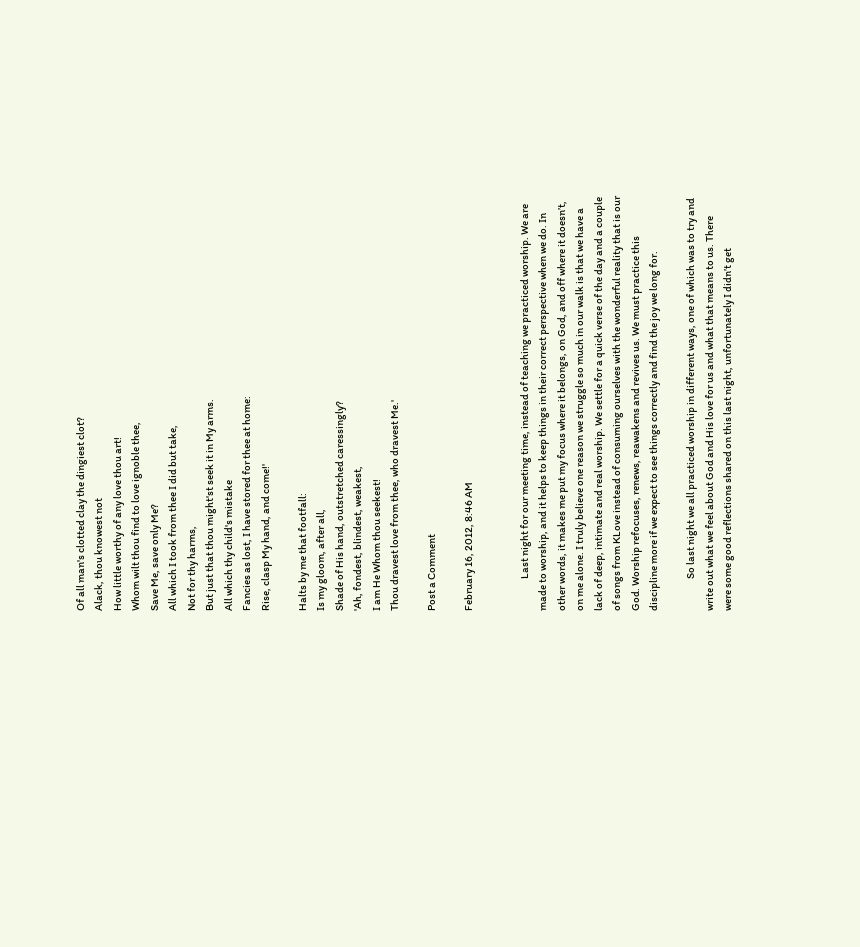Of all man's clotted clay the dingiest clot?
Alack, thou knowest not
How little worthy of any love thou art!
Whom wilt thou find to love ignoble thee,
Save Me, save only Me?
All which I took from thee I did but take,
Not for thy harms,
But just that thou might'st seek it in My arms.
All which thy child's mistake
Fancies as lost, I have stored for thee at home:
Rise, clasp My hand, and come!'

Halts by me that footfall:
Is my gloom, after all,
Shade of His hand, outstretched caressingly?
'Ah, fondest, blindest, weakest,
I am He Whom thou seekest!
Thou dravest love from thee, who dravest Me.'

Post a Comment

February 16, 2012, 8:46 AM


                Last night for our meeting time, instead of teaching we practiced worship. We are made to worship, and it helps to keep things in their correct perspective when we do. In other words, it makes me put my focus where it belongs, on God, and off where it doesn’t, on me alone. I truly believe one reason we struggle so much in our walk is that we have a lack of deep, intimate and real worship. We settle for a quick verse of the day and a couple of songs from KLove instead of consuming ourselves with the wonderful reality that is our God. Worship refocuses, renews, reawakens and revives us. We must practice this discipline more if we expect to see things correctly and find the joy we long for.

                So last night we all practiced worship in different ways, one of which was to try and write out what we feel about God and His love for us and what that means to us. There were some good reflections shared on this last night, unfortunately I didn’t get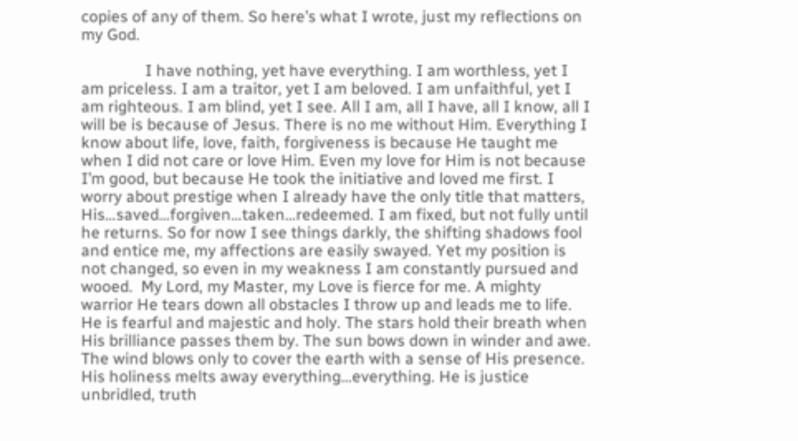copies of any of them. So here’s what I wrote, just my reflections on my God.

                I have nothing, yet have everything. I am worthless, yet I am priceless. I am a traitor, yet I am beloved. I am unfaithful, yet I am righteous. I am blind, yet I see. All I am, all I have, all I know, all I will be is because of Jesus. There is no me without Him. Everything I know about life, love, faith, forgiveness is because He taught me when I did not care or love Him. Even my love for Him is not because I’m good, but because He took the initiative and loved me first. I worry about prestige when I already have the only title that matters, His…saved…forgiven…taken…redeemed. I am fixed, but not fully until he returns. So for now I see things darkly, the shifting shadows fool and entice me, my affections are easily swayed. Yet my position is not changed, so even in my weakness I am constantly pursued and wooed.  My Lord, my Master, my Love is fierce for me. A mighty warrior He tears down all obstacles I throw up and leads me to life. He is fearful and majestic and holy. The stars hold their breath when His brilliance passes them by. The sun bows down in winder and awe. The wind blows only to cover the earth with a sense of His presence. His holiness melts away everything…everything. He is justice unbridled, truth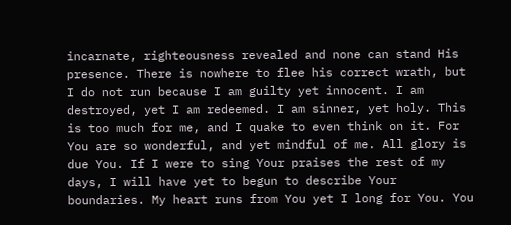incarnate, righteousness revealed and none can stand His presence. There is nowhere to flee his correct wrath, but I do not run because I am guilty yet innocent. I am destroyed, yet I am redeemed. I am sinner, yet holy. This is too much for me, and I quake to even think on it. For You are so wonderful, and yet mindful of me. All glory is due You. If I were to sing Your praises the rest of my days, I will have yet to begun to describe Your boundaries. My heart runs from You yet I long for You. You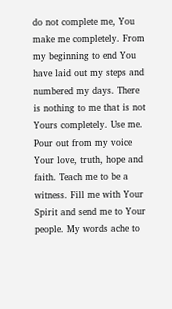do not complete me, You make me completely. From my beginning to end You have laid out my steps and numbered my days. There is nothing to me that is not Yours completely. Use me. Pour out from my voice Your love, truth, hope and faith. Teach me to be a witness. Fill me with Your Spirit and send me to Your people. My words ache to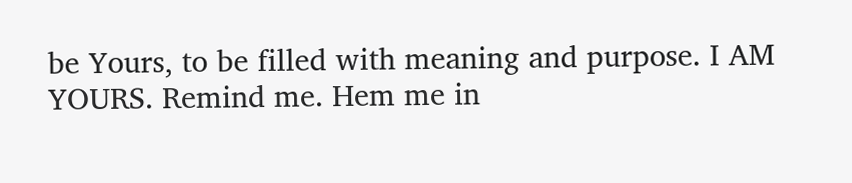be Yours, to be filled with meaning and purpose. I AM YOURS. Remind me. Hem me in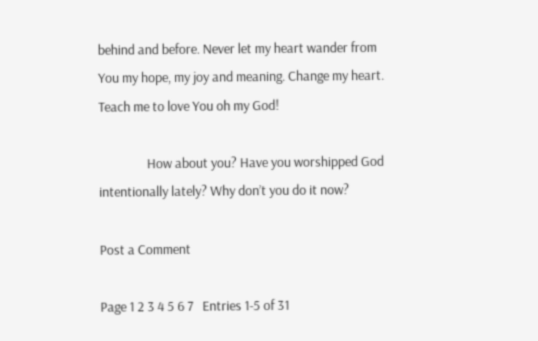behind and before. Never let my heart wander from You my hope, my joy and meaning. Change my heart. Teach me to love You oh my God!

                How about you? Have you worshipped God intentionally lately? Why don’t you do it now?

Post a Comment

Page 1 2 3 4 5 6 7   Entries 1-5 of 31